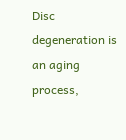Disc degeneration is an aging process,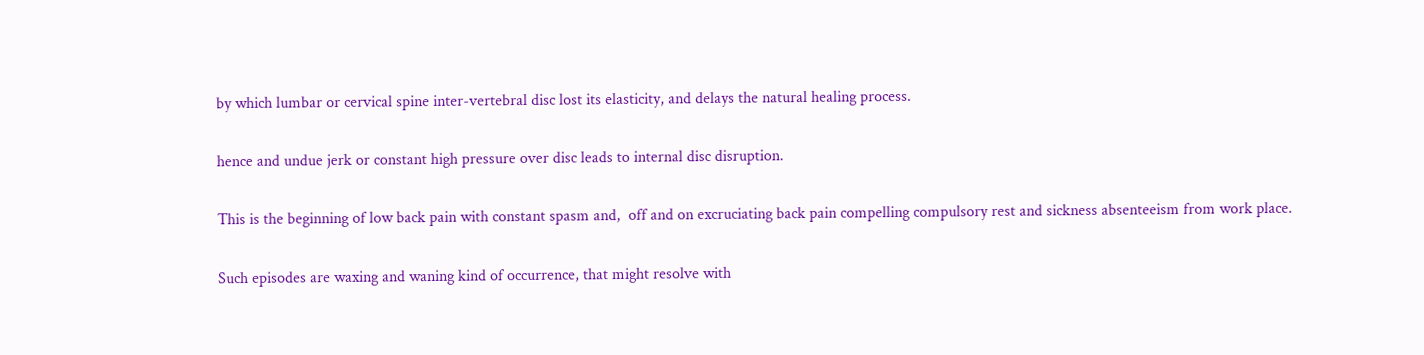by which lumbar or cervical spine inter-vertebral disc lost its elasticity, and delays the natural healing process.

hence and undue jerk or constant high pressure over disc leads to internal disc disruption.

This is the beginning of low back pain with constant spasm and,  off and on excruciating back pain compelling compulsory rest and sickness absenteeism from work place.

Such episodes are waxing and waning kind of occurrence, that might resolve with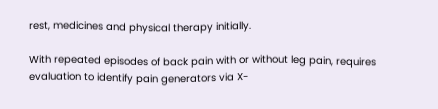rest, medicines and physical therapy initially.

With repeated episodes of back pain with or without leg pain, requires evaluation to identify pain generators via X-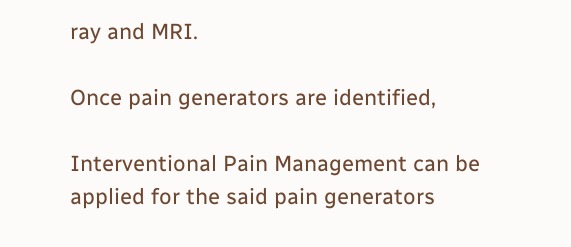ray and MRI.

Once pain generators are identified,

Interventional Pain Management can be applied for the said pain generators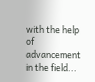with the help of advancement in the field...